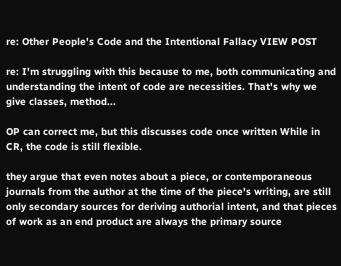re: Other People's Code and the Intentional Fallacy VIEW POST

re: I'm struggling with this because to me, both communicating and understanding the intent of code are necessities. That's why we give classes, method...

OP can correct me, but this discusses code once written While in CR, the code is still flexible.

they argue that even notes about a piece, or contemporaneous journals from the author at the time of the piece's writing, are still only secondary sources for deriving authorial intent, and that pieces of work as an end product are always the primary source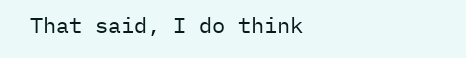That said, I do think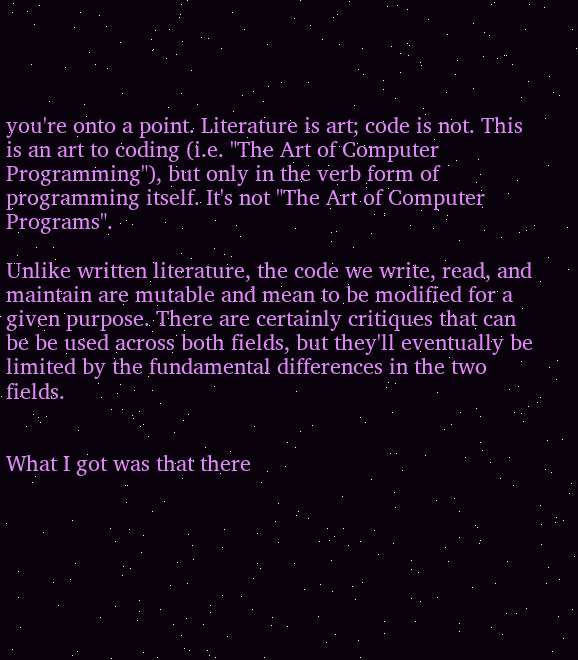you're onto a point. Literature is art; code is not. This is an art to coding (i.e. "The Art of Computer Programming"), but only in the verb form of programming itself. It's not "The Art of Computer Programs".

Unlike written literature, the code we write, read, and maintain are mutable and mean to be modified for a given purpose. There are certainly critiques that can be be used across both fields, but they'll eventually be limited by the fundamental differences in the two fields.


What I got was that there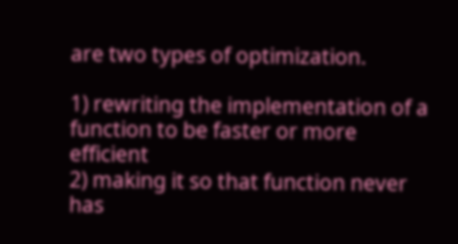are two types of optimization.

1) rewriting the implementation of a function to be faster or more efficient
2) making it so that function never has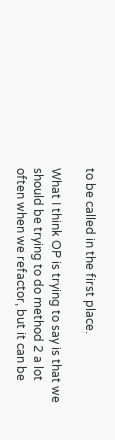to be called in the first place.

What I think OP is trying to say is that we should be trying to do method 2 a lot often when we refactor, but it can be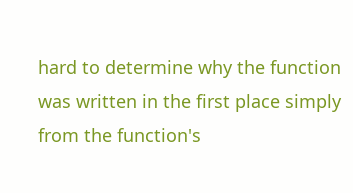hard to determine why the function was written in the first place simply from the function's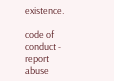existence.

code of conduct - report abuse